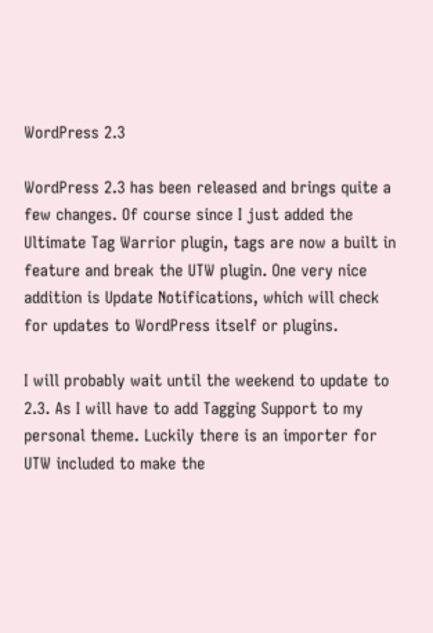WordPress 2.3

WordPress 2.3 has been released and brings quite a few changes. Of course since I just added the Ultimate Tag Warrior plugin, tags are now a built in feature and break the UTW plugin. One very nice addition is Update Notifications, which will check for updates to WordPress itself or plugins.

I will probably wait until the weekend to update to 2.3. As I will have to add Tagging Support to my personal theme. Luckily there is an importer for UTW included to make the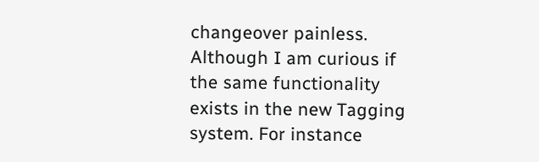changeover painless. Although I am curious if the same functionality exists in the new Tagging system. For instance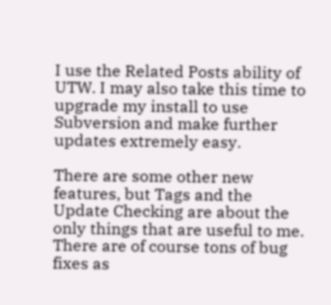I use the Related Posts ability of UTW. I may also take this time to upgrade my install to use Subversion and make further updates extremely easy.

There are some other new features, but Tags and the Update Checking are about the only things that are useful to me. There are of course tons of bug fixes as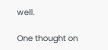well.

One thought on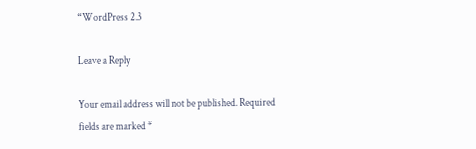“WordPress 2.3

Leave a Reply

Your email address will not be published. Required fields are marked *